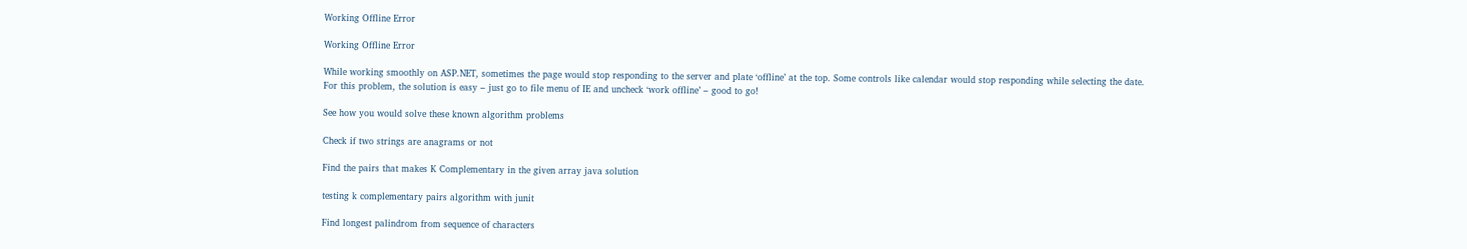Working Offline Error

Working Offline Error

While working smoothly on ASP.NET, sometimes the page would stop responding to the server and plate ‘offline’ at the top. Some controls like calendar would stop responding while selecting the date.
For this problem, the solution is easy – just go to file menu of IE and uncheck ‘work offline’ – good to go!

See how you would solve these known algorithm problems

Check if two strings are anagrams or not

Find the pairs that makes K Complementary in the given array java solution

testing k complementary pairs algorithm with junit

Find longest palindrom from sequence of characters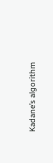Kadane’s algorithm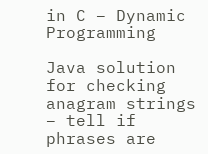in C – Dynamic Programming

Java solution for checking anagram strings – tell if phrases are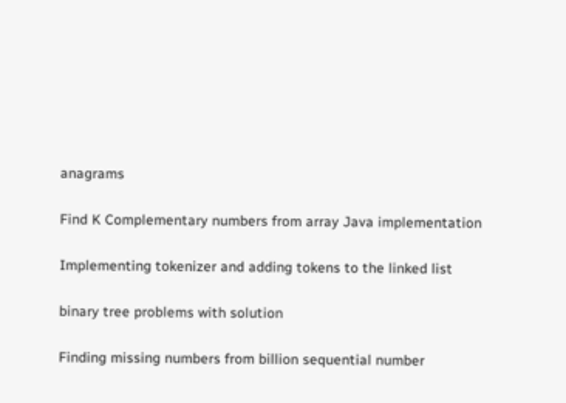anagrams

Find K Complementary numbers from array Java implementation

Implementing tokenizer and adding tokens to the linked list

binary tree problems with solution

Finding missing numbers from billion sequential number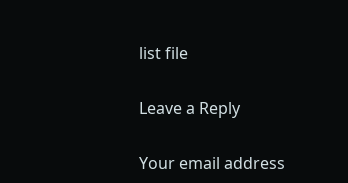list file

Leave a Reply

Your email address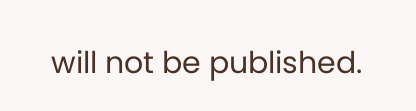will not be published.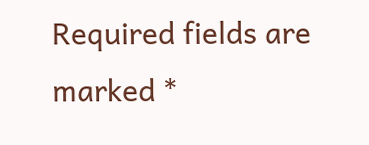Required fields are marked *